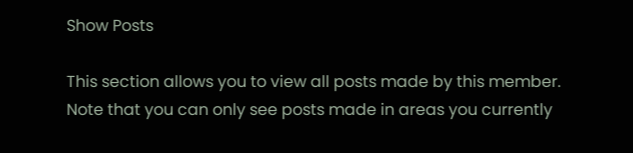Show Posts

This section allows you to view all posts made by this member. Note that you can only see posts made in areas you currently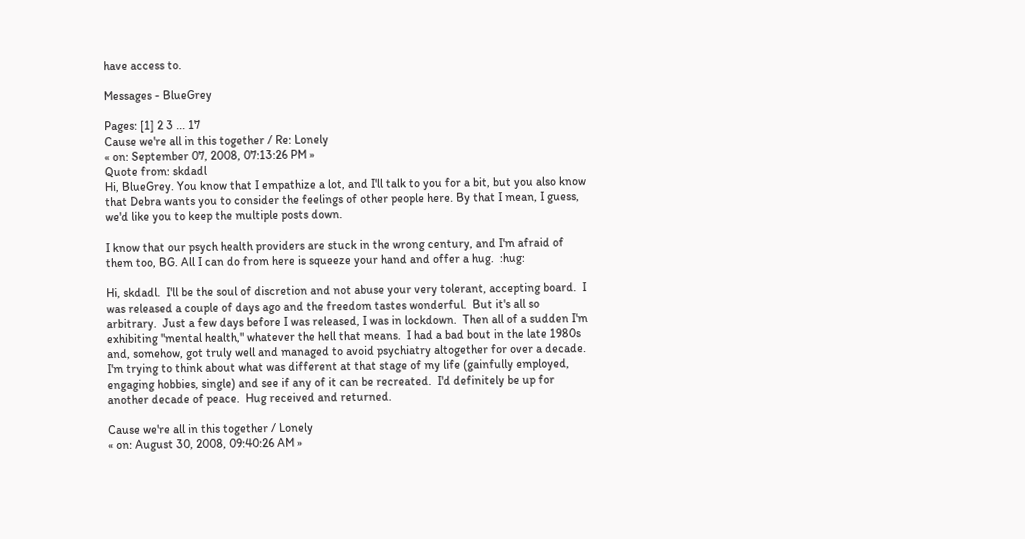have access to.

Messages - BlueGrey

Pages: [1] 2 3 ... 17
Cause we're all in this together / Re: Lonely
« on: September 07, 2008, 07:13:26 PM »
Quote from: skdadl
Hi, BlueGrey. You know that I empathize a lot, and I'll talk to you for a bit, but you also know that Debra wants you to consider the feelings of other people here. By that I mean, I guess, we'd like you to keep the multiple posts down.

I know that our psych health providers are stuck in the wrong century, and I'm afraid of them too, BG. All I can do from here is squeeze your hand and offer a hug.  :hug:

Hi, skdadl.  I'll be the soul of discretion and not abuse your very tolerant, accepting board.  I was released a couple of days ago and the freedom tastes wonderful.  But it's all so arbitrary.  Just a few days before I was released, I was in lockdown.  Then all of a sudden I'm exhibiting "mental health," whatever the hell that means.  I had a bad bout in the late 1980s and, somehow, got truly well and managed to avoid psychiatry altogether for over a decade.  I'm trying to think about what was different at that stage of my life (gainfully employed, engaging hobbies, single) and see if any of it can be recreated.  I'd definitely be up for another decade of peace.  Hug received and returned.

Cause we're all in this together / Lonely
« on: August 30, 2008, 09:40:26 AM »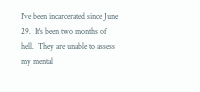I've been incarcerated since June 29.  It's been two months of hell.  They are unable to assess my mental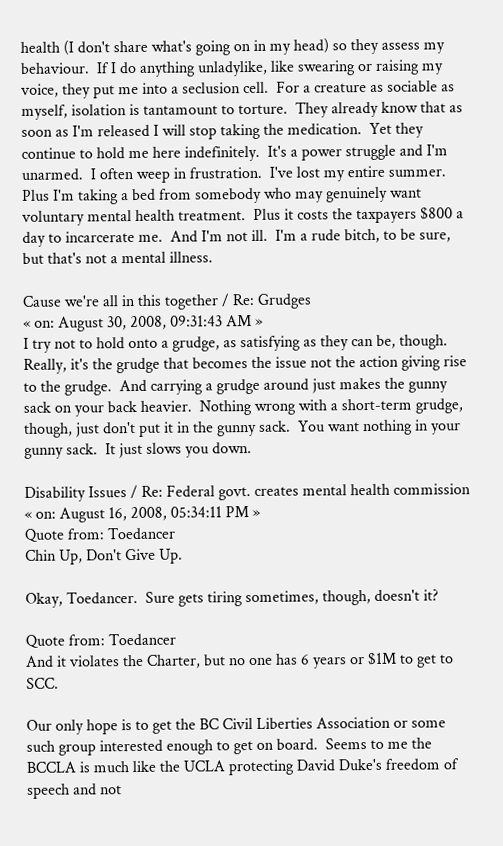health (I don't share what's going on in my head) so they assess my behaviour.  If I do anything unladylike, like swearing or raising my voice, they put me into a seclusion cell.  For a creature as sociable as myself, isolation is tantamount to torture.  They already know that as soon as I'm released I will stop taking the medication.  Yet they continue to hold me here indefinitely.  It's a power struggle and I'm unarmed.  I often weep in frustration.  I've lost my entire summer.  Plus I'm taking a bed from somebody who may genuinely want voluntary mental health treatment.  Plus it costs the taxpayers $800 a day to incarcerate me.  And I'm not ill.  I'm a rude bitch, to be sure, but that's not a mental illness.

Cause we're all in this together / Re: Grudges
« on: August 30, 2008, 09:31:43 AM »
I try not to hold onto a grudge, as satisfying as they can be, though.  Really, it's the grudge that becomes the issue not the action giving rise to the grudge.  And carrying a grudge around just makes the gunny sack on your back heavier.  Nothing wrong with a short-term grudge, though, just don't put it in the gunny sack.  You want nothing in your gunny sack.  It just slows you down.

Disability Issues / Re: Federal govt. creates mental health commission
« on: August 16, 2008, 05:34:11 PM »
Quote from: Toedancer
Chin Up, Don't Give Up.

Okay, Toedancer.  Sure gets tiring sometimes, though, doesn't it?

Quote from: Toedancer
And it violates the Charter, but no one has 6 years or $1M to get to SCC.

Our only hope is to get the BC Civil Liberties Association or some such group interested enough to get on board.  Seems to me the BCCLA is much like the UCLA protecting David Duke's freedom of speech and not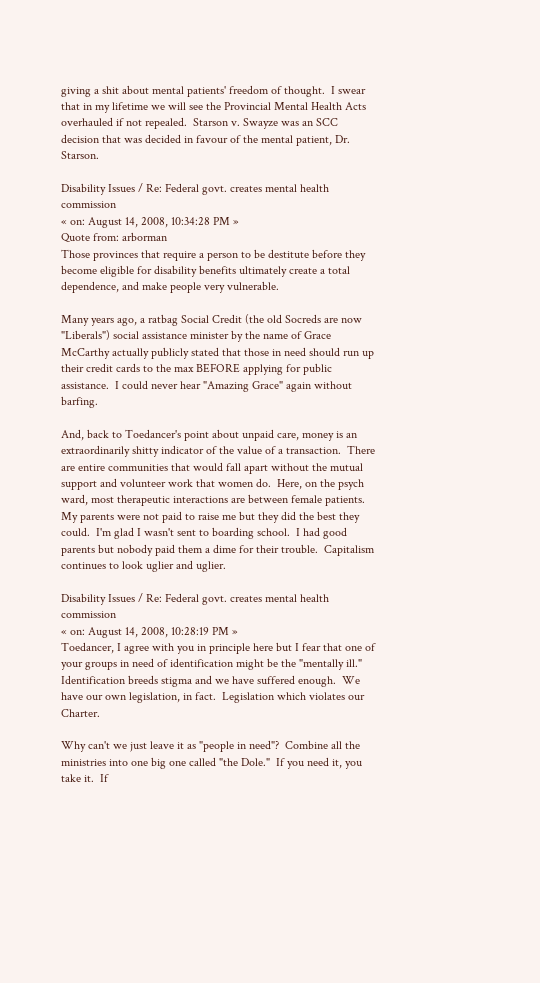giving a shit about mental patients' freedom of thought.  I swear that in my lifetime we will see the Provincial Mental Health Acts overhauled if not repealed.  Starson v. Swayze was an SCC decision that was decided in favour of the mental patient, Dr. Starson.

Disability Issues / Re: Federal govt. creates mental health commission
« on: August 14, 2008, 10:34:28 PM »
Quote from: arborman
Those provinces that require a person to be destitute before they become eligible for disability benefits ultimately create a total dependence, and make people very vulnerable.

Many years ago, a ratbag Social Credit (the old Socreds are now "Liberals") social assistance minister by the name of Grace McCarthy actually publicly stated that those in need should run up their credit cards to the max BEFORE applying for public assistance.  I could never hear "Amazing Grace" again without barfing.

And, back to Toedancer's point about unpaid care, money is an extraordinarily shitty indicator of the value of a transaction.  There are entire communities that would fall apart without the mutual support and volunteer work that women do.  Here, on the psych ward, most therapeutic interactions are between female patients.  My parents were not paid to raise me but they did the best they could.  I'm glad I wasn't sent to boarding school.  I had good parents but nobody paid them a dime for their trouble.  Capitalism continues to look uglier and uglier.

Disability Issues / Re: Federal govt. creates mental health commission
« on: August 14, 2008, 10:28:19 PM »
Toedancer, I agree with you in principle here but I fear that one of your groups in need of identification might be the "mentally ill."  Identification breeds stigma and we have suffered enough.  We have our own legislation, in fact.  Legislation which violates our Charter.

Why can't we just leave it as "people in need"?  Combine all the ministries into one big one called "the Dole."  If you need it, you take it.  If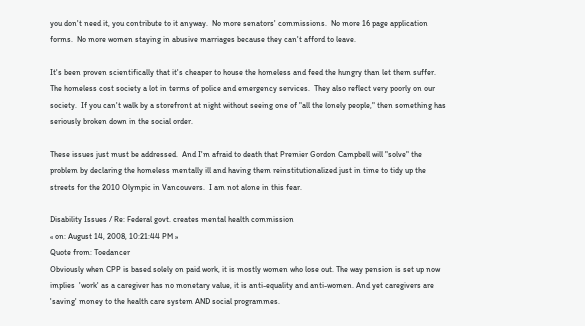you don't need it, you contribute to it anyway.  No more senators' commissions.  No more 16 page application forms.  No more women staying in abusive marriages because they can't afford to leave.

It's been proven scientifically that it's cheaper to house the homeless and feed the hungry than let them suffer.  The homeless cost society a lot in terms of police and emergency services.  They also reflect very poorly on our society.  If you can't walk by a storefront at night without seeing one of "all the lonely people," then something has seriously broken down in the social order.

These issues just must be addressed.  And I'm afraid to death that Premier Gordon Campbell will "solve" the problem by declaring the homeless mentally ill and having them reinstitutionalized just in time to tidy up the streets for the 2010 Olympic in Vancouvers.  I am not alone in this fear.

Disability Issues / Re: Federal govt. creates mental health commission
« on: August 14, 2008, 10:21:44 PM »
Quote from: Toedancer
Obviously when CPP is based solely on paid work, it is mostly women who lose out. The way pension is set up now implies  'work' as a caregiver has no monetary value, it is anti-equality and anti-women. And yet caregivers are 'saving' money to the health care system AND social programmes.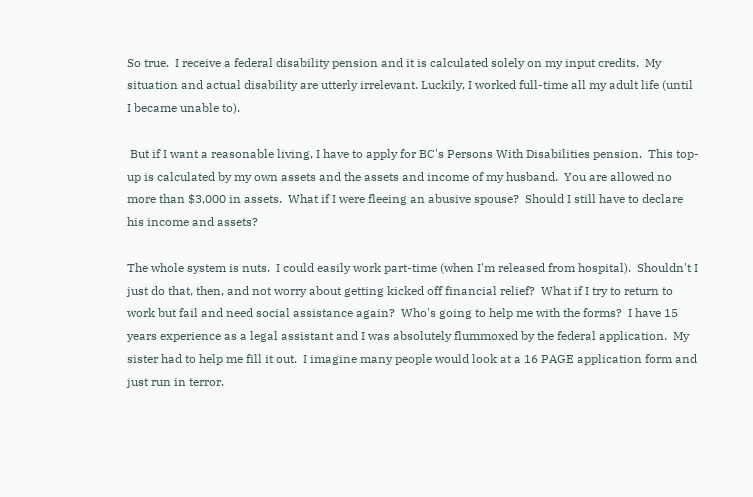So true.  I receive a federal disability pension and it is calculated solely on my input credits.  My situation and actual disability are utterly irrelevant. Luckily, I worked full-time all my adult life (until I became unable to).

 But if I want a reasonable living, I have to apply for BC's Persons With Disabilities pension.  This top-up is calculated by my own assets and the assets and income of my husband.  You are allowed no more than $3,000 in assets.  What if I were fleeing an abusive spouse?  Should I still have to declare his income and assets?

The whole system is nuts.  I could easily work part-time (when I'm released from hospital).  Shouldn't I just do that, then, and not worry about getting kicked off financial relief?  What if I try to return to work but fail and need social assistance again?  Who's going to help me with the forms?  I have 15 years experience as a legal assistant and I was absolutely flummoxed by the federal application.  My sister had to help me fill it out.  I imagine many people would look at a 16 PAGE application form and just run in terror.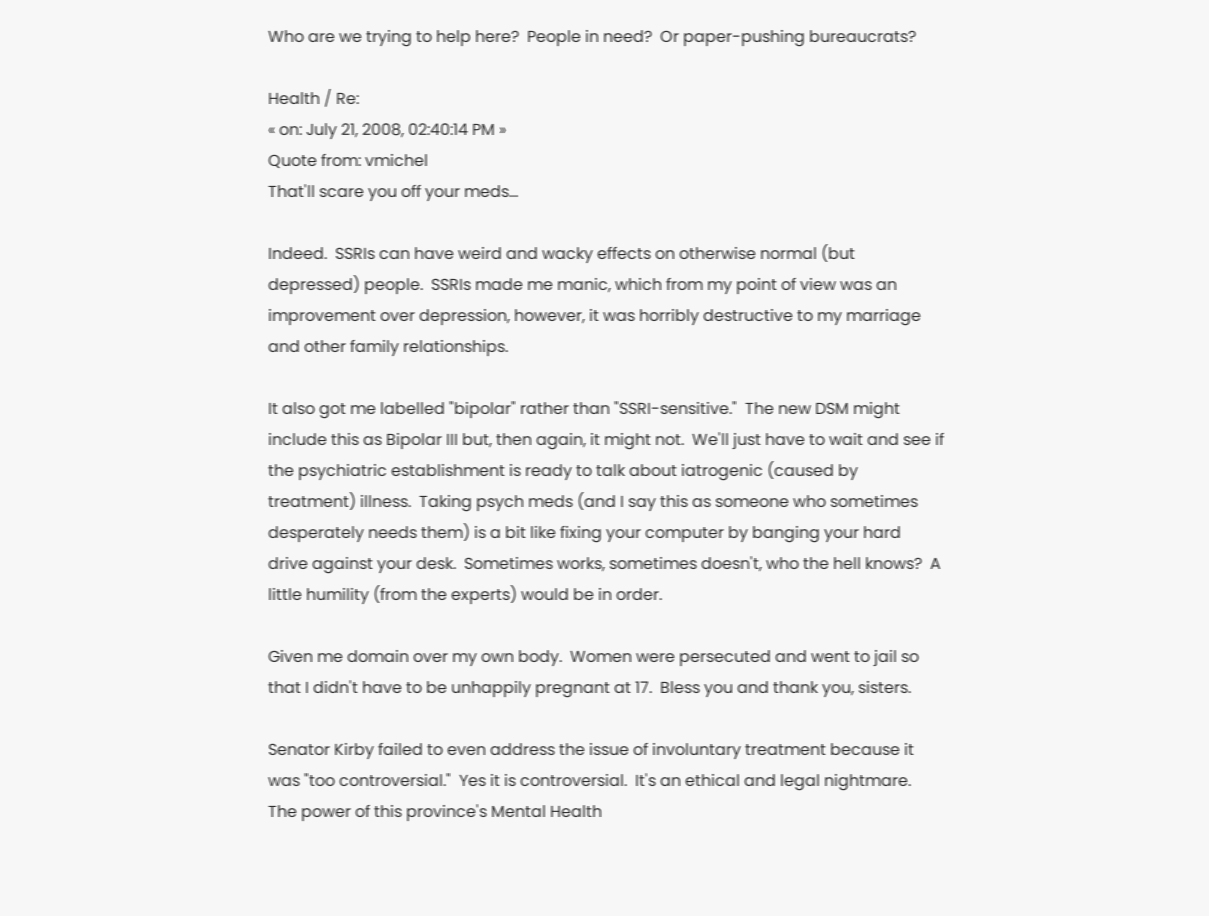Who are we trying to help here?  People in need?  Or paper-pushing bureaucrats?

Health / Re:
« on: July 21, 2008, 02:40:14 PM »
Quote from: vmichel
That'll scare you off your meds...

Indeed.  SSRIs can have weird and wacky effects on otherwise normal (but depressed) people.  SSRIs made me manic, which from my point of view was an improvement over depression, however, it was horribly destructive to my marriage and other family relationships.

It also got me labelled "bipolar" rather than "SSRI-sensitive."  The new DSM might include this as Bipolar III but, then again, it might not.  We'll just have to wait and see if the psychiatric establishment is ready to talk about iatrogenic (caused by treatment) illness.  Taking psych meds (and I say this as someone who sometimes desperately needs them) is a bit like fixing your computer by banging your hard drive against your desk.  Sometimes works, sometimes doesn't, who the hell knows?  A little humility (from the experts) would be in order.

Given me domain over my own body.  Women were persecuted and went to jail so that I didn't have to be unhappily pregnant at 17.  Bless you and thank you, sisters.

Senator Kirby failed to even address the issue of involuntary treatment because it was "too controversial."  Yes it is controversial.  It's an ethical and legal nightmare.  The power of this province's Mental Health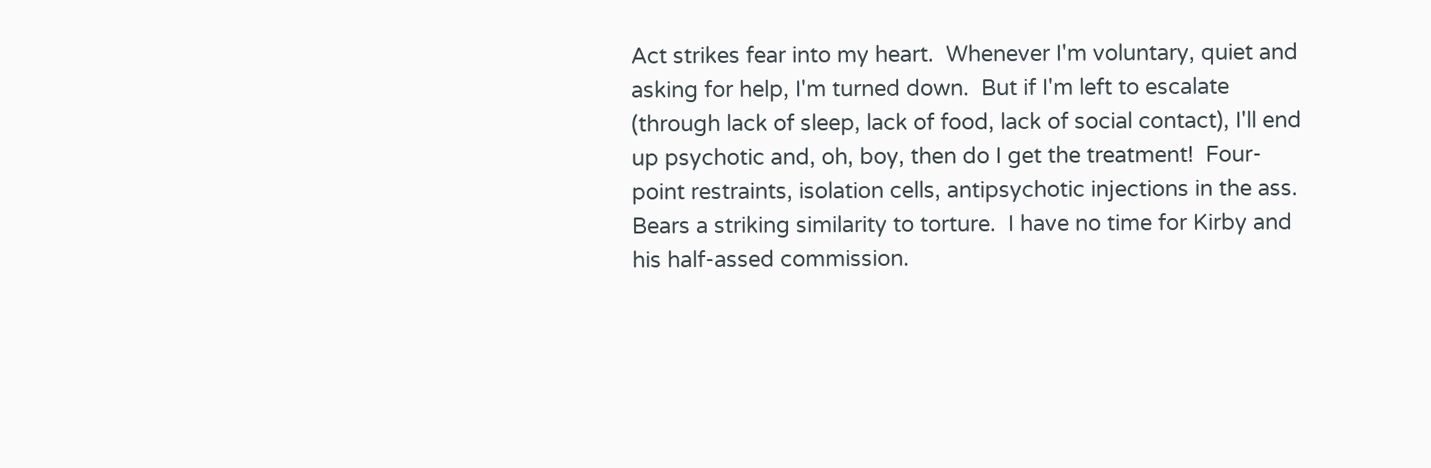Act strikes fear into my heart.  Whenever I'm voluntary, quiet and asking for help, I'm turned down.  But if I'm left to escalate (through lack of sleep, lack of food, lack of social contact), I'll end up psychotic and, oh, boy, then do I get the treatment!  Four-point restraints, isolation cells, antipsychotic injections in the ass.  Bears a striking similarity to torture.  I have no time for Kirby and his half-assed commission.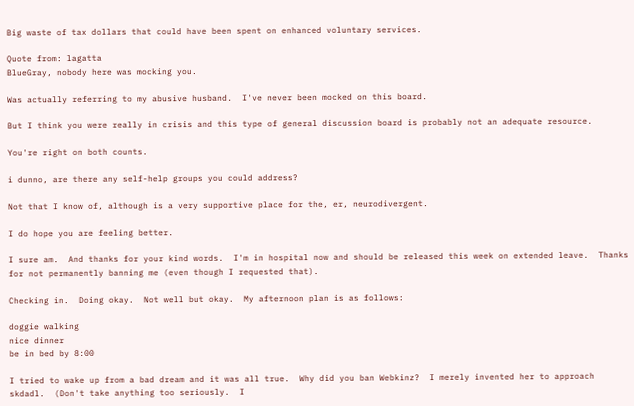Big waste of tax dollars that could have been spent on enhanced voluntary services.

Quote from: lagatta
BlueGray, nobody here was mocking you.

Was actually referring to my abusive husband.  I've never been mocked on this board.

But I think you were really in crisis and this type of general discussion board is probably not an adequate resource.

You're right on both counts.

i dunno, are there any self-help groups you could address?

Not that I know of, although is a very supportive place for the, er, neurodivergent.

I do hope you are feeling better.

I sure am.  And thanks for your kind words.  I'm in hospital now and should be released this week on extended leave.  Thanks for not permanently banning me (even though I requested that).

Checking in.  Doing okay.  Not well but okay.  My afternoon plan is as follows:

doggie walking
nice dinner
be in bed by 8:00

I tried to wake up from a bad dream and it was all true.  Why did you ban Webkinz?  I merely invented her to approach skdadl.  (Don't take anything too seriously.  I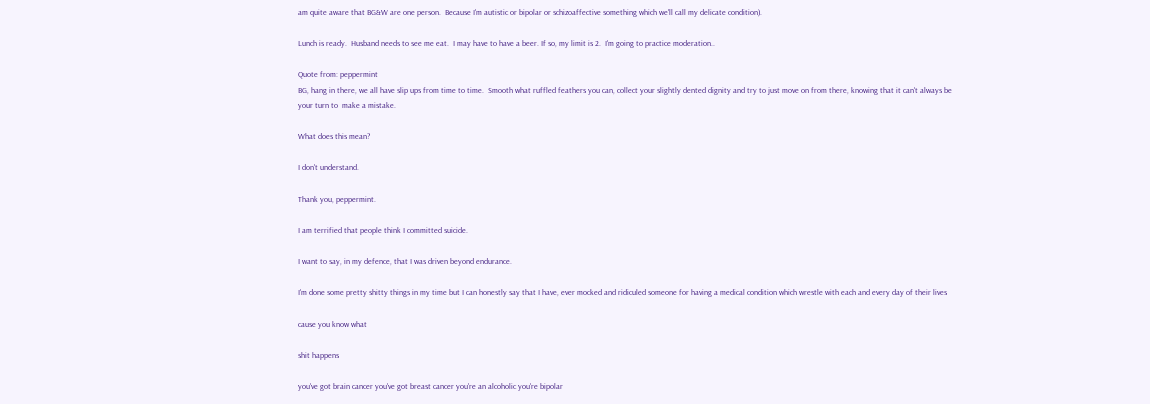am quite aware that BG&W are one person.  Because I'm autistic or bipolar or schizoaffective something which we'll call my delicate condition).

Lunch is ready.  Husband needs to see me eat.  I may have to have a beer. If so, my limit is 2.  I'm going to practice moderation..

Quote from: peppermint
BG, hang in there, we all have slip ups from time to time.  Smooth what ruffled feathers you can, collect your slightly dented dignity and try to just move on from there, knowing that it can't always be your turn to  make a mistake.

What does this mean?

I don't understand.

Thank you, peppermint.

I am terrified that people think I committed suicide.

I want to say, in my defence, that I was driven beyond endurance.

I'm done some pretty shitty things in my time but I can honestly say that I have, ever mocked and ridiculed someone for having a medical condition which wrestle with each and every day of their lives

cause you know what

shit happens

you've got brain cancer you've got breast cancer you're an alcoholic you're bipolar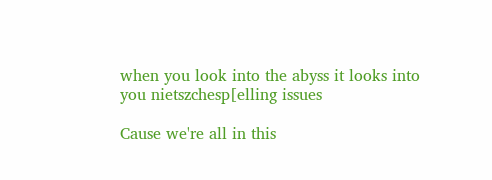when you look into the abyss it looks into you nietszchesp[elling issues

Cause we're all in this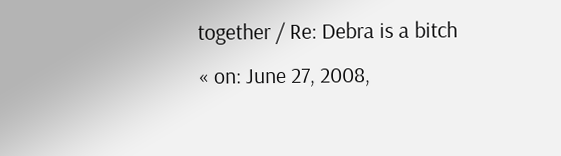together / Re: Debra is a bitch
« on: June 27, 2008,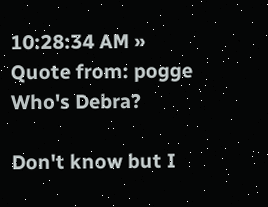10:28:34 AM »
Quote from: pogge
Who's Debra?

Don't know but I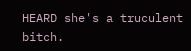HEARD she's a truculent bitch.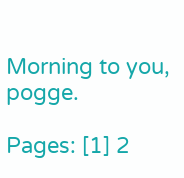Morning to you, pogge.

Pages: [1] 2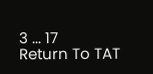3 ... 17
Return To TAT